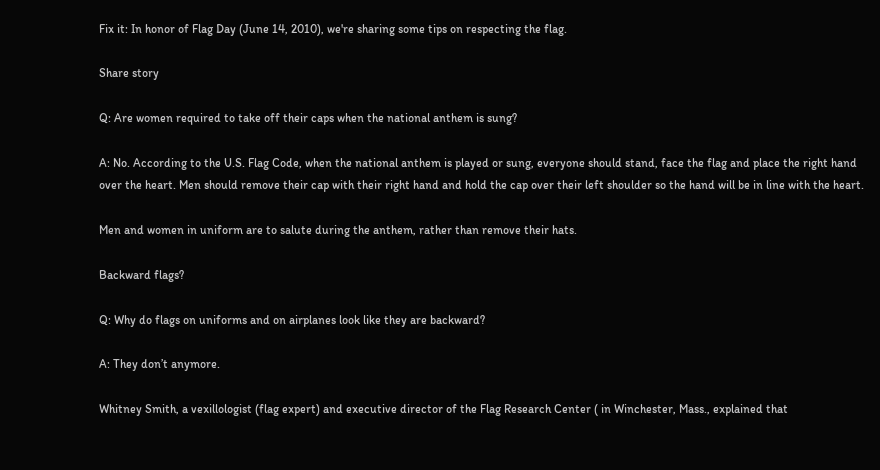Fix it: In honor of Flag Day (June 14, 2010), we're sharing some tips on respecting the flag.

Share story

Q: Are women required to take off their caps when the national anthem is sung?

A: No. According to the U.S. Flag Code, when the national anthem is played or sung, everyone should stand, face the flag and place the right hand over the heart. Men should remove their cap with their right hand and hold the cap over their left shoulder so the hand will be in line with the heart.

Men and women in uniform are to salute during the anthem, rather than remove their hats.

Backward flags?

Q: Why do flags on uniforms and on airplanes look like they are backward?

A: They don’t anymore.

Whitney Smith, a vexillologist (flag expert) and executive director of the Flag Research Center ( in Winchester, Mass., explained that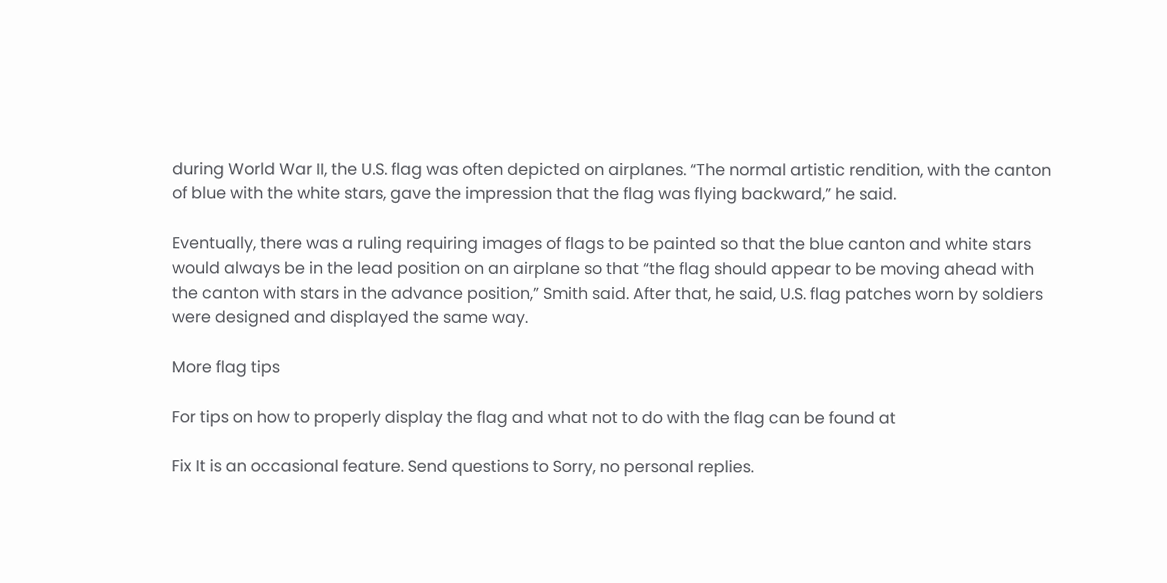during World War II, the U.S. flag was often depicted on airplanes. “The normal artistic rendition, with the canton of blue with the white stars, gave the impression that the flag was flying backward,” he said.

Eventually, there was a ruling requiring images of flags to be painted so that the blue canton and white stars would always be in the lead position on an airplane so that “the flag should appear to be moving ahead with the canton with stars in the advance position,” Smith said. After that, he said, U.S. flag patches worn by soldiers were designed and displayed the same way.

More flag tips

For tips on how to properly display the flag and what not to do with the flag can be found at

Fix It is an occasional feature. Send questions to Sorry, no personal replies.